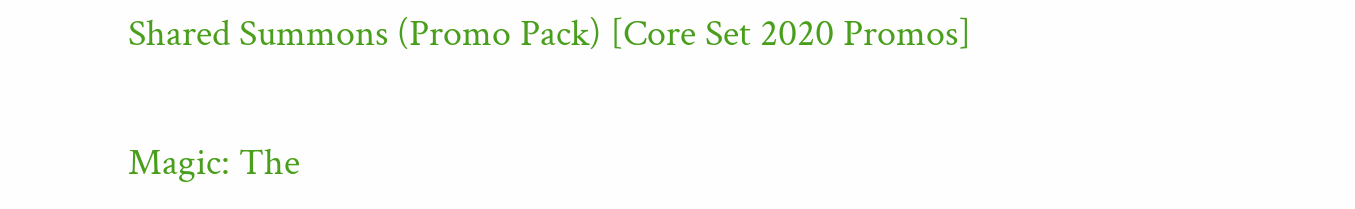Shared Summons (Promo Pack) [Core Set 2020 Promos]

Magic: The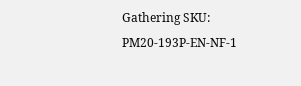Gathering SKU: PM20-193P-EN-NF-1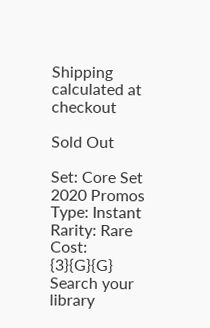Shipping calculated at checkout

Sold Out

Set: Core Set 2020 Promos
Type: Instant
Rarity: Rare
Cost: {3}{G}{G}
Search your library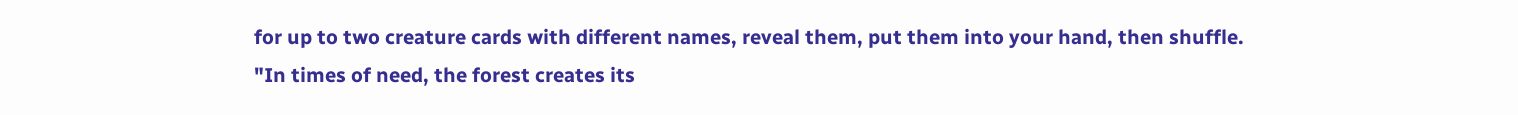for up to two creature cards with different names, reveal them, put them into your hand, then shuffle.
"In times of need, the forest creates its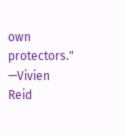own protectors." —Vivien Reid